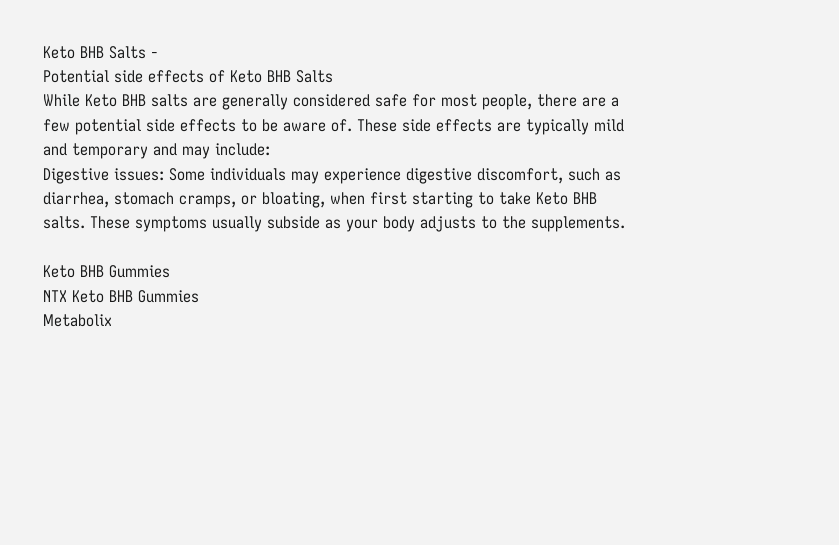Keto BHB Salts -
Potential side effects of Keto BHB Salts
While Keto BHB salts are generally considered safe for most people, there are a few potential side effects to be aware of. These side effects are typically mild and temporary and may include:
Digestive issues: Some individuals may experience digestive discomfort, such as diarrhea, stomach cramps, or bloating, when first starting to take Keto BHB salts. These symptoms usually subside as your body adjusts to the supplements.

Keto BHB Gummies
NTX Keto BHB Gummies
Metabolix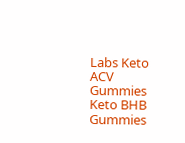Labs Keto ACV Gummies
Keto BHB Gummies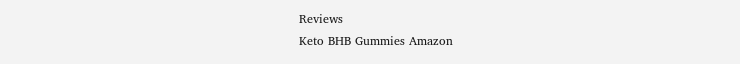Reviews
Keto BHB Gummies Amazon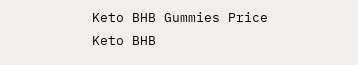Keto BHB Gummies Price
Keto BHB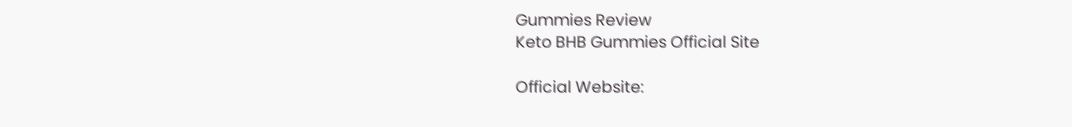Gummies Review
Keto BHB Gummies Official Site

Official Website: